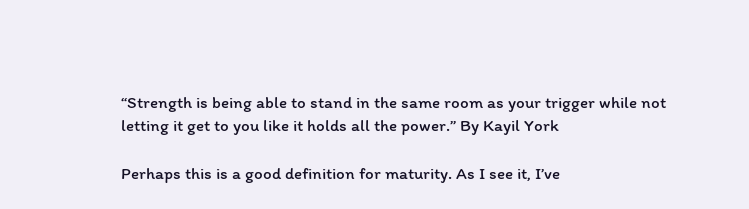“Strength is being able to stand in the same room as your trigger while not letting it get to you like it holds all the power.” By Kayil York

Perhaps this is a good definition for maturity. As I see it, I’ve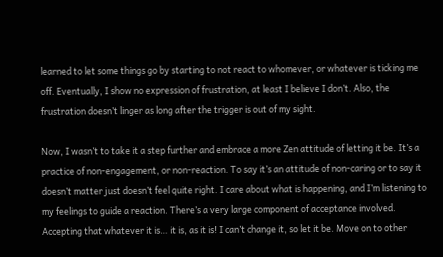learned to let some things go by starting to not react to whomever, or whatever is ticking me off. Eventually, I show no expression of frustration, at least I believe I don’t. Also, the frustration doesn’t linger as long after the trigger is out of my sight.

Now, I wasn’t to take it a step further and embrace a more Zen attitude of letting it be. It’s a practice of non-engagement, or non-reaction. To say it’s an attitude of non-caring or to say it doesn’t matter just doesn’t feel quite right. I care about what is happening, and I’m listening to my feelings to guide a reaction. There’s a very large component of acceptance involved. Accepting that whatever it is… it is, as it is! I can’t change it, so let it be. Move on to other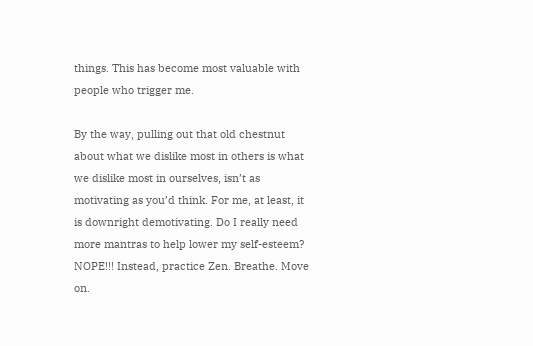things. This has become most valuable with people who trigger me.

By the way, pulling out that old chestnut about what we dislike most in others is what we dislike most in ourselves, isn’t as motivating as you’d think. For me, at least, it is downright demotivating. Do I really need more mantras to help lower my self-esteem? NOPE!!! Instead, practice Zen. Breathe. Move on.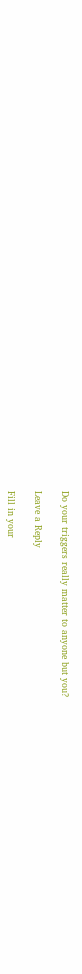Do your triggers really matter to anyone but you?

Leave a Reply

Fill in your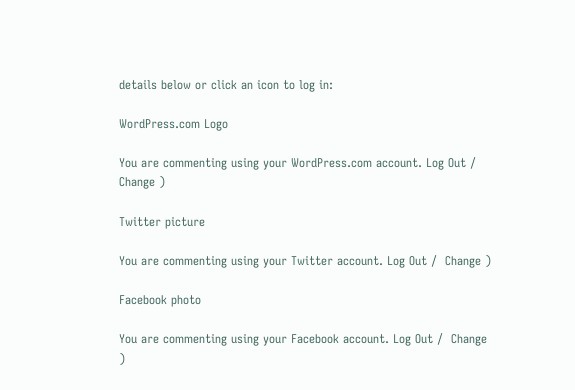details below or click an icon to log in:

WordPress.com Logo

You are commenting using your WordPress.com account. Log Out /  Change )

Twitter picture

You are commenting using your Twitter account. Log Out /  Change )

Facebook photo

You are commenting using your Facebook account. Log Out /  Change )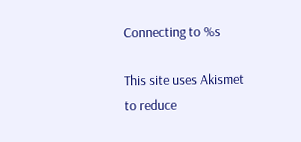Connecting to %s

This site uses Akismet to reduce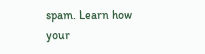spam. Learn how your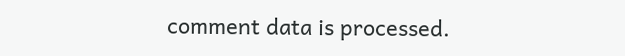comment data is processed.